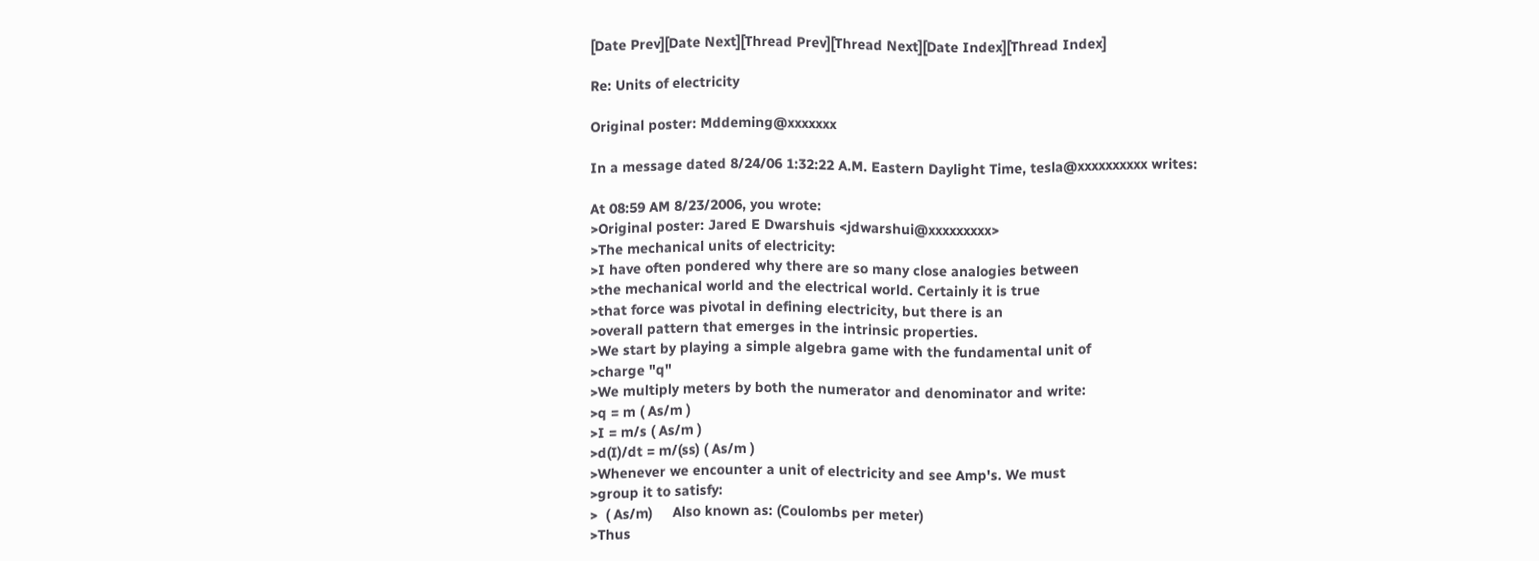[Date Prev][Date Next][Thread Prev][Thread Next][Date Index][Thread Index]

Re: Units of electricity

Original poster: Mddeming@xxxxxxx

In a message dated 8/24/06 1:32:22 A.M. Eastern Daylight Time, tesla@xxxxxxxxxx writes:

At 08:59 AM 8/23/2006, you wrote:
>Original poster: Jared E Dwarshuis <jdwarshui@xxxxxxxxx>
>The mechanical units of electricity:
>I have often pondered why there are so many close analogies between
>the mechanical world and the electrical world. Certainly it is true
>that force was pivotal in defining electricity, but there is an
>overall pattern that emerges in the intrinsic properties.
>We start by playing a simple algebra game with the fundamental unit of
>charge "q"
>We multiply meters by both the numerator and denominator and write:
>q = m ( As/m )
>I = m/s ( As/m )
>d(I)/dt = m/(ss) ( As/m )
>Whenever we encounter a unit of electricity and see Amp's. We must
>group it to satisfy:
>  ( As/m)     Also known as: (Coulombs per meter)
>Thus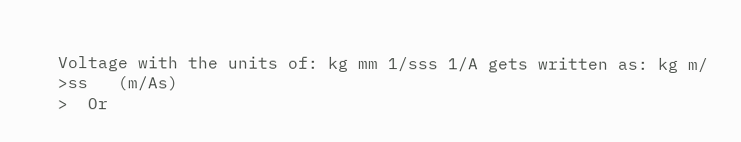Voltage with the units of: kg mm 1/sss 1/A gets written as: kg m/
>ss   (m/As)
>  Or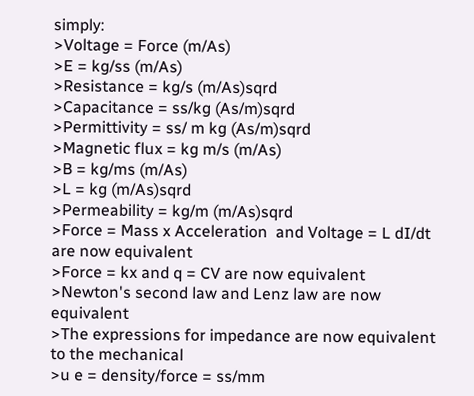simply:
>Voltage = Force (m/As)
>E = kg/ss (m/As)
>Resistance = kg/s (m/As)sqrd
>Capacitance = ss/kg (As/m)sqrd
>Permittivity = ss/ m kg (As/m)sqrd
>Magnetic flux = kg m/s (m/As)
>B = kg/ms (m/As)
>L = kg (m/As)sqrd
>Permeability = kg/m (m/As)sqrd
>Force = Mass x Acceleration  and Voltage = L dI/dt  are now equivalent
>Force = kx and q = CV are now equivalent
>Newton's second law and Lenz law are now equivalent
>The expressions for impedance are now equivalent to the mechanical
>u e = density/force = ss/mm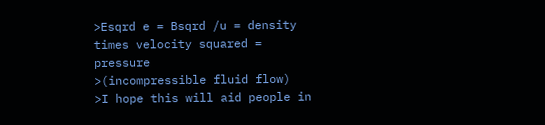>Esqrd e = Bsqrd /u = density times velocity squared = pressure
>(incompressible fluid flow)
>I hope this will aid people in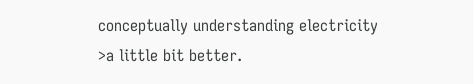conceptually understanding electricity
>a little bit better.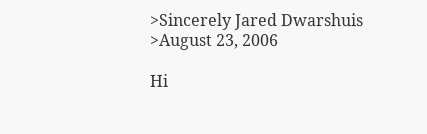>Sincerely Jared Dwarshuis
>August 23, 2006

Hi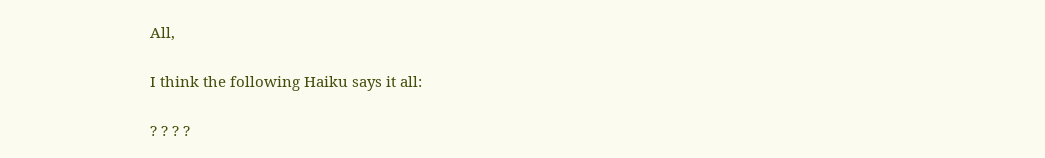All,

I think the following Haiku says it all:

? ? ? ?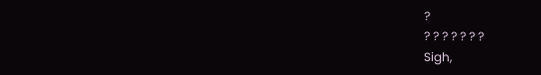?
? ? ? ? ? ? ?
Sigh,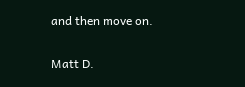and then move on.

Matt D.